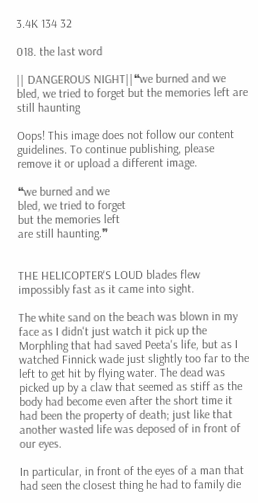3.4K 134 32

018. the last word

|| DANGEROUS NIGHT||❝we burned and we bled, we tried to forget but the memories left are still haunting

Oops! This image does not follow our content guidelines. To continue publishing, please remove it or upload a different image.

❝we burned and we
bled, we tried to forget
but the memories left
are still haunting.❞


THE HELICOPTER'S LOUD blades flew impossibly fast as it came into sight.

The white sand on the beach was blown in my face as I didn't just watch it pick up the Morphling that had saved Peeta's life, but as I watched Finnick wade just slightly too far to the left to get hit by flying water. The dead was picked up by a claw that seemed as stiff as the body had become even after the short time it had been the property of death; just like that another wasted life was deposed of in front of our eyes.

In particular, in front of the eyes of a man that had seen the closest thing he had to family die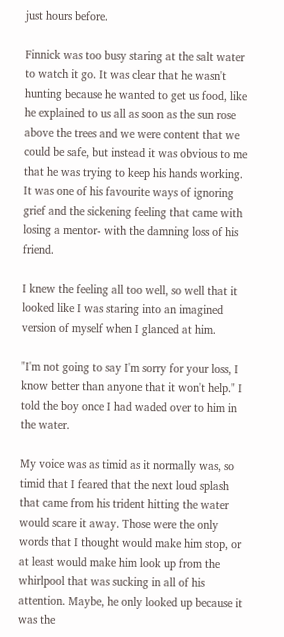just hours before.

Finnick was too busy staring at the salt water to watch it go. It was clear that he wasn't hunting because he wanted to get us food, like he explained to us all as soon as the sun rose above the trees and we were content that we could be safe, but instead it was obvious to me that he was trying to keep his hands working. It was one of his favourite ways of ignoring grief and the sickening feeling that came with losing a mentor- with the damning loss of his friend.

I knew the feeling all too well, so well that it looked like I was staring into an imagined version of myself when I glanced at him.

"I'm not going to say I'm sorry for your loss, I know better than anyone that it won't help." I told the boy once I had waded over to him in the water.

My voice was as timid as it normally was, so timid that I feared that the next loud splash that came from his trident hitting the water would scare it away. Those were the only words that I thought would make him stop, or at least would make him look up from the whirlpool that was sucking in all of his attention. Maybe, he only looked up because it was the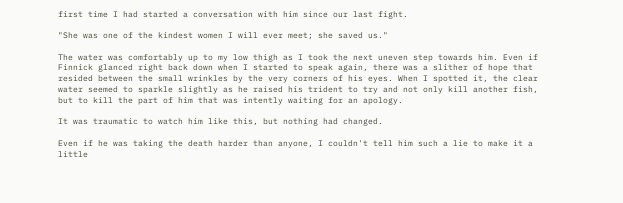first time I had started a conversation with him since our last fight.

"She was one of the kindest women I will ever meet; she saved us."

The water was comfortably up to my low thigh as I took the next uneven step towards him. Even if Finnick glanced right back down when I started to speak again, there was a slither of hope that resided between the small wrinkles by the very corners of his eyes. When I spotted it, the clear water seemed to sparkle slightly as he raised his trident to try and not only kill another fish, but to kill the part of him that was intently waiting for an apology.

It was traumatic to watch him like this, but nothing had changed.

Even if he was taking the death harder than anyone, I couldn't tell him such a lie to make it a little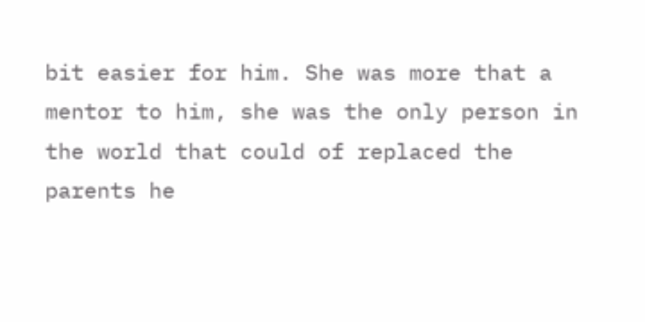bit easier for him. She was more that a mentor to him, she was the only person in the world that could of replaced the parents he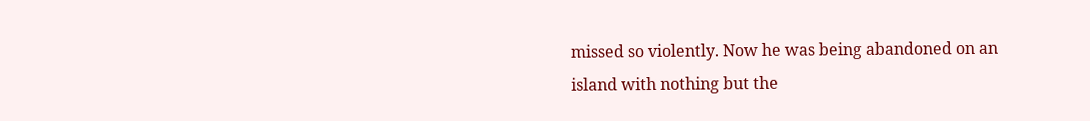missed so violently. Now he was being abandoned on an island with nothing but the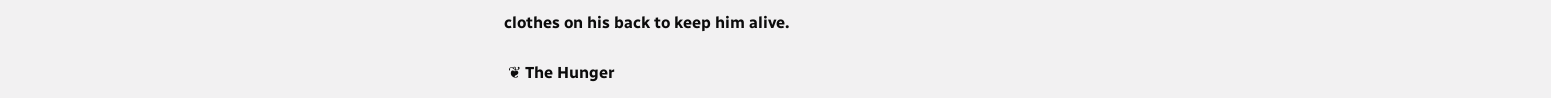clothes on his back to keep him alive.

 ❦ The Hunger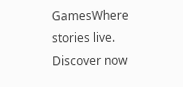GamesWhere stories live. Discover now